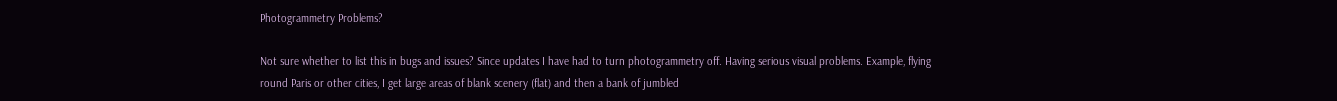Photogrammetry Problems?

Not sure whether to list this in bugs and issues? Since updates I have had to turn photogrammetry off. Having serious visual problems. Example, flying round Paris or other cities, I get large areas of blank scenery (flat) and then a bank of jumbled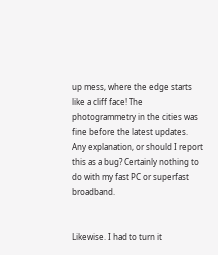up mess, where the edge starts like a cliff face! The photogrammetry in the cities was fine before the latest updates. Any explanation, or should I report this as a bug? Certainly nothing to do with my fast PC or superfast broadband.


Likewise. I had to turn it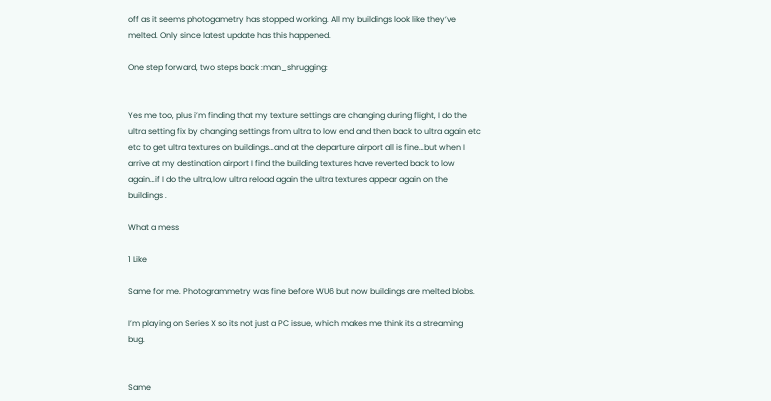off as it seems photogametry has stopped working. All my buildings look like they’ve melted. Only since latest update has this happened.

One step forward, two steps back :man_shrugging:


Yes me too, plus i’m finding that my texture settings are changing during flight, I do the ultra setting fix by changing settings from ultra to low end and then back to ultra again etc etc to get ultra textures on buildings…and at the departure airport all is fine…but when I arrive at my destination airport I find the building textures have reverted back to low again…if I do the ultra,low ultra reload again the ultra textures appear again on the buildings .

What a mess

1 Like

Same for me. Photogrammetry was fine before WU6 but now buildings are melted blobs.

I’m playing on Series X so its not just a PC issue, which makes me think its a streaming bug.


Same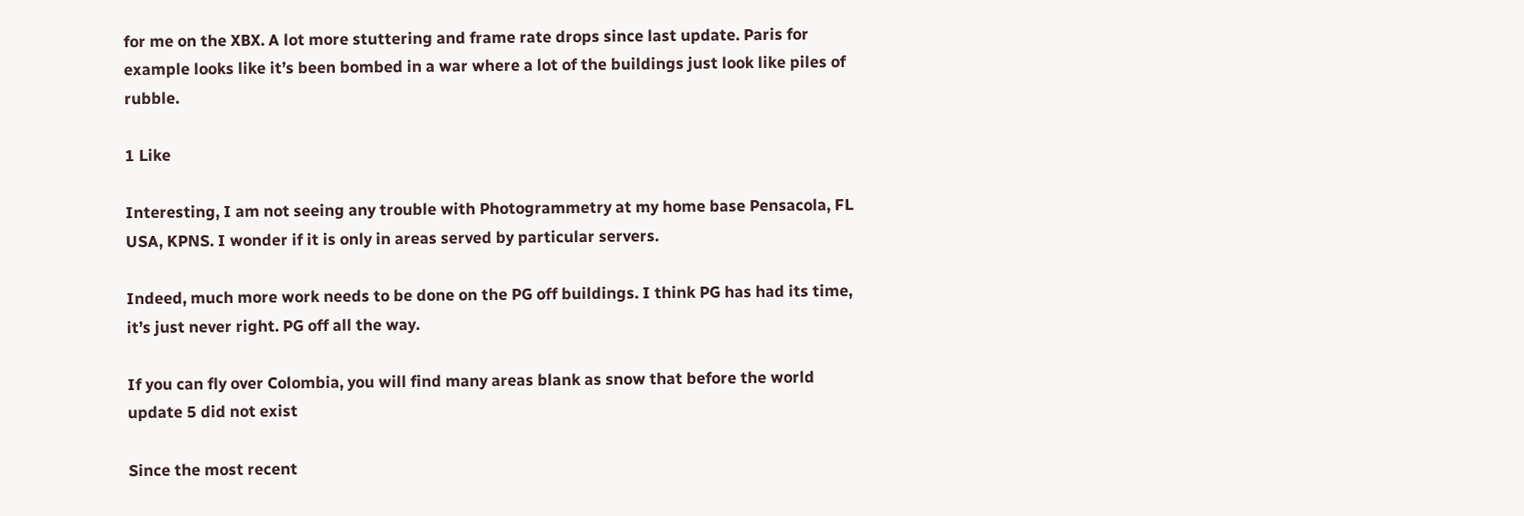for me on the XBX. A lot more stuttering and frame rate drops since last update. Paris for example looks like it’s been bombed in a war where a lot of the buildings just look like piles of rubble.

1 Like

Interesting, I am not seeing any trouble with Photogrammetry at my home base Pensacola, FL USA, KPNS. I wonder if it is only in areas served by particular servers.

Indeed, much more work needs to be done on the PG off buildings. I think PG has had its time, it’s just never right. PG off all the way.

If you can fly over Colombia, you will find many areas blank as snow that before the world update 5 did not exist

Since the most recent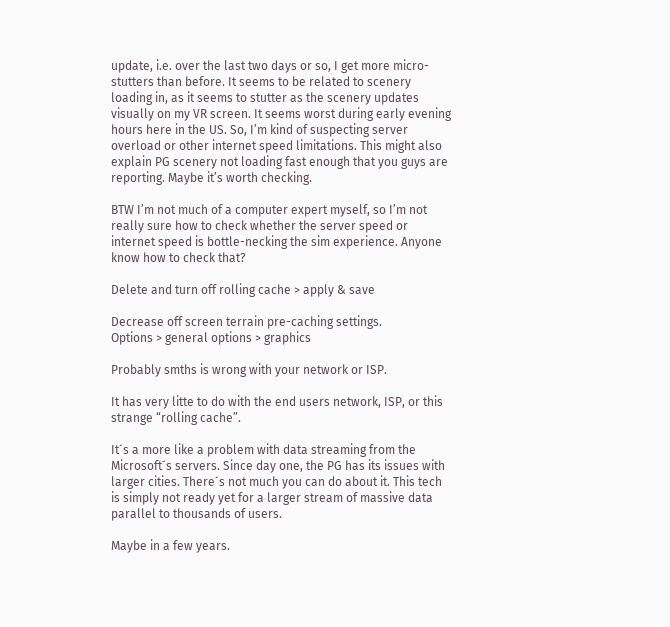update, i.e. over the last two days or so, I get more micro-stutters than before. It seems to be related to scenery loading in, as it seems to stutter as the scenery updates visually on my VR screen. It seems worst during early evening hours here in the US. So, I’m kind of suspecting server overload or other internet speed limitations. This might also explain PG scenery not loading fast enough that you guys are reporting. Maybe it’s worth checking.

BTW I’m not much of a computer expert myself, so I’m not really sure how to check whether the server speed or internet speed is bottle-necking the sim experience. Anyone know how to check that?

Delete and turn off rolling cache > apply & save

Decrease off screen terrain pre-caching settings.
Options > general options > graphics

Probably smths is wrong with your network or ISP.

It has very litte to do with the end users network, ISP, or this strange “rolling cache”.

It´s a more like a problem with data streaming from the Microsoft´s servers. Since day one, the PG has its issues with larger cities. There´s not much you can do about it. This tech is simply not ready yet for a larger stream of massive data parallel to thousands of users.

Maybe in a few years.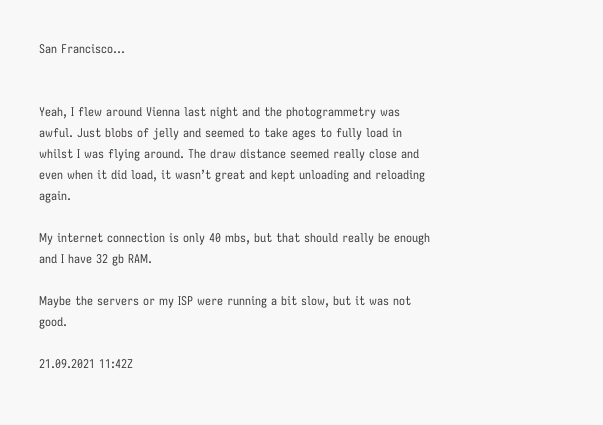San Francisco…


Yeah, I flew around Vienna last night and the photogrammetry was awful. Just blobs of jelly and seemed to take ages to fully load in whilst I was flying around. The draw distance seemed really close and even when it did load, it wasn’t great and kept unloading and reloading again.

My internet connection is only 40 mbs, but that should really be enough and I have 32 gb RAM.

Maybe the servers or my ISP were running a bit slow, but it was not good.

21.09.2021 11:42Z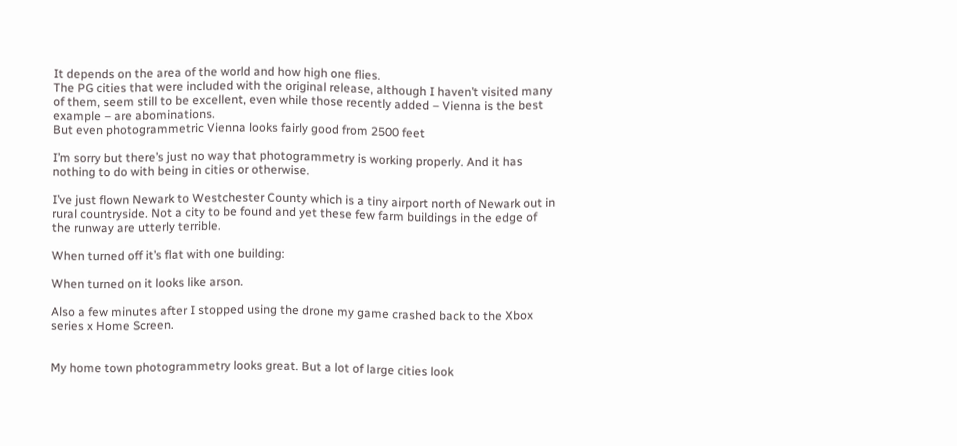It depends on the area of the world and how high one flies.
The PG cities that were included with the original release, although I haven’t visited many of them, seem still to be excellent, even while those recently added – Vienna is the best example – are abominations.
But even photogrammetric Vienna looks fairly good from 2500 feet

I’m sorry but there’s just no way that photogrammetry is working properly. And it has nothing to do with being in cities or otherwise.

I’ve just flown Newark to Westchester County which is a tiny airport north of Newark out in rural countryside. Not a city to be found and yet these few farm buildings in the edge of the runway are utterly terrible.

When turned off it’s flat with one building:

When turned on it looks like arson.

Also a few minutes after I stopped using the drone my game crashed back to the Xbox series x Home Screen.


My home town photogrammetry looks great. But a lot of large cities look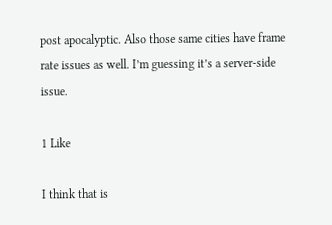post apocalyptic. Also those same cities have frame rate issues as well. I’m guessing it’s a server-side issue.

1 Like

I think that is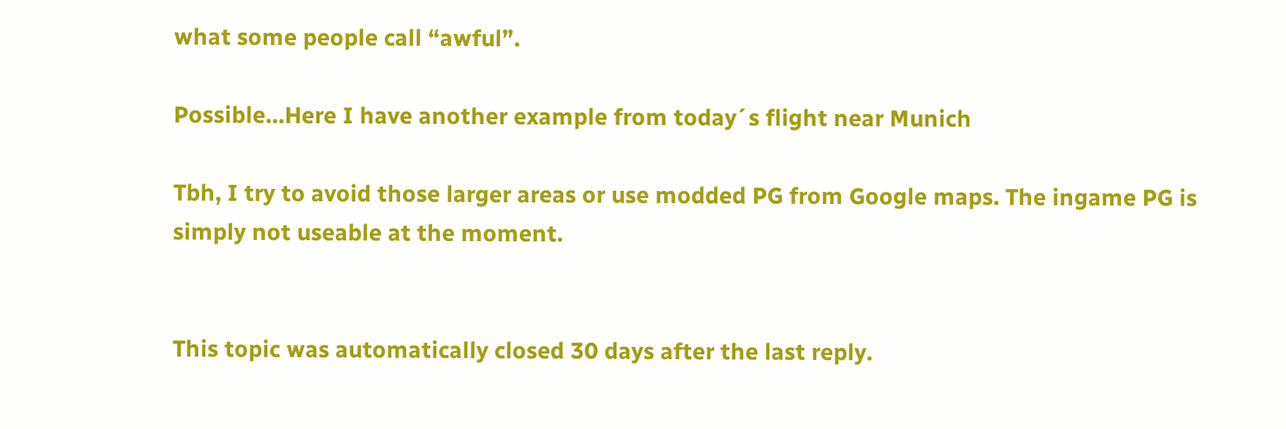what some people call “awful”.

Possible…Here I have another example from today´s flight near Munich

Tbh, I try to avoid those larger areas or use modded PG from Google maps. The ingame PG is simply not useable at the moment.


This topic was automatically closed 30 days after the last reply.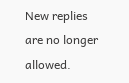New replies are no longer allowed.